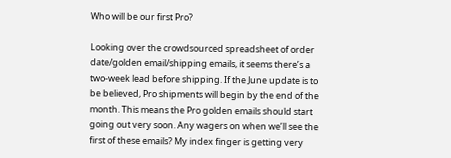Who will be our first Pro?

Looking over the crowdsourced spreadsheet of order date/golden email/shipping emails, it seems there’s a two-week lead before shipping. If the June update is to be believed, Pro shipments will begin by the end of the month. This means the Pro golden emails should start going out very soon. Any wagers on when we’ll see the first of these emails? My index finger is getting very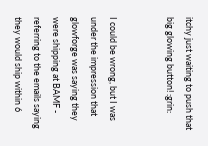itchy just waiting to push that big glowing button! :grin:


I could be wrong, but I was under the impression that glowforge was saying they were shipping at BAMF - referring to the emails saying they would ship within 6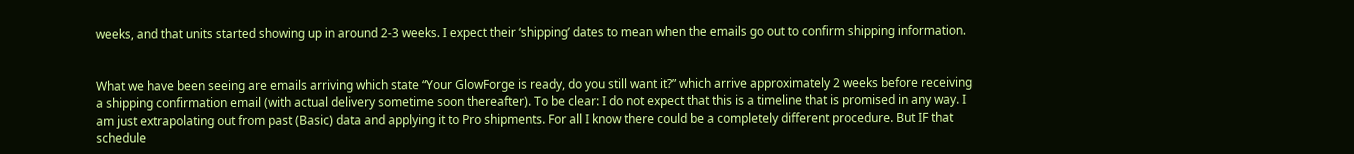weeks, and that units started showing up in around 2-3 weeks. I expect their ‘shipping’ dates to mean when the emails go out to confirm shipping information.


What we have been seeing are emails arriving which state “Your GlowForge is ready, do you still want it?” which arrive approximately 2 weeks before receiving a shipping confirmation email (with actual delivery sometime soon thereafter). To be clear: I do not expect that this is a timeline that is promised in any way. I am just extrapolating out from past (Basic) data and applying it to Pro shipments. For all I know there could be a completely different procedure. But IF that schedule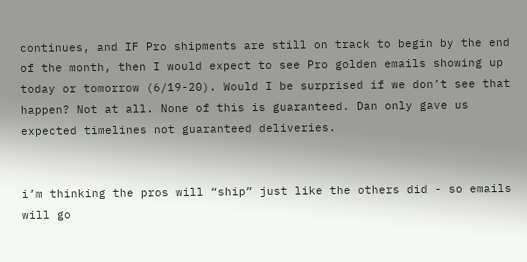continues, and IF Pro shipments are still on track to begin by the end of the month, then I would expect to see Pro golden emails showing up today or tomorrow (6/19-20). Would I be surprised if we don’t see that happen? Not at all. None of this is guaranteed. Dan only gave us expected timelines not guaranteed deliveries.


i’m thinking the pros will “ship” just like the others did - so emails will go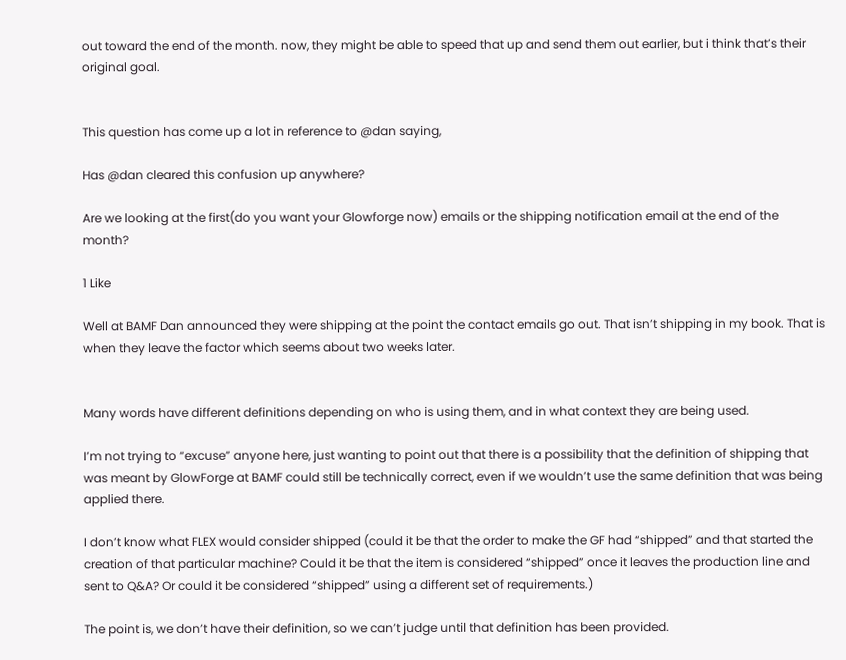out toward the end of the month. now, they might be able to speed that up and send them out earlier, but i think that’s their original goal.


This question has come up a lot in reference to @dan saying,

Has @dan cleared this confusion up anywhere?

Are we looking at the first(do you want your Glowforge now) emails or the shipping notification email at the end of the month?

1 Like

Well at BAMF Dan announced they were shipping at the point the contact emails go out. That isn’t shipping in my book. That is when they leave the factor which seems about two weeks later.


Many words have different definitions depending on who is using them, and in what context they are being used.

I’m not trying to “excuse” anyone here, just wanting to point out that there is a possibility that the definition of shipping that was meant by GlowForge at BAMF could still be technically correct, even if we wouldn’t use the same definition that was being applied there.

I don’t know what FLEX would consider shipped (could it be that the order to make the GF had “shipped” and that started the creation of that particular machine? Could it be that the item is considered “shipped” once it leaves the production line and sent to Q&A? Or could it be considered “shipped” using a different set of requirements.)

The point is, we don’t have their definition, so we can’t judge until that definition has been provided.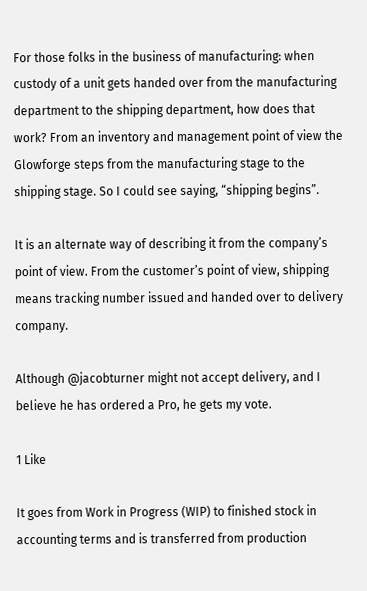For those folks in the business of manufacturing: when custody of a unit gets handed over from the manufacturing department to the shipping department, how does that work? From an inventory and management point of view the Glowforge steps from the manufacturing stage to the shipping stage. So I could see saying, “shipping begins”.

It is an alternate way of describing it from the company’s point of view. From the customer’s point of view, shipping means tracking number issued and handed over to delivery company.

Although @jacobturner might not accept delivery, and I believe he has ordered a Pro, he gets my vote.

1 Like

It goes from Work in Progress (WIP) to finished stock in accounting terms and is transferred from production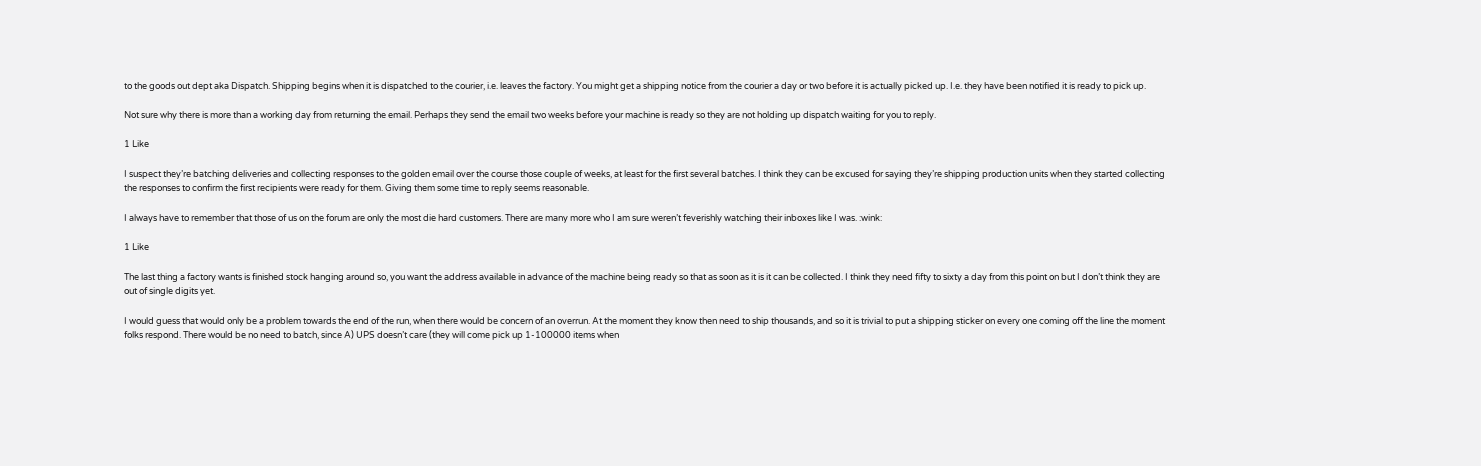to the goods out dept aka Dispatch. Shipping begins when it is dispatched to the courier, i.e. leaves the factory. You might get a shipping notice from the courier a day or two before it is actually picked up. I.e. they have been notified it is ready to pick up.

Not sure why there is more than a working day from returning the email. Perhaps they send the email two weeks before your machine is ready so they are not holding up dispatch waiting for you to reply.

1 Like

I suspect they’re batching deliveries and collecting responses to the golden email over the course those couple of weeks, at least for the first several batches. I think they can be excused for saying they’re shipping production units when they started collecting the responses to confirm the first recipients were ready for them. Giving them some time to reply seems reasonable.

I always have to remember that those of us on the forum are only the most die hard customers. There are many more who I am sure weren’t feverishly watching their inboxes like I was. :wink:

1 Like

The last thing a factory wants is finished stock hanging around so, you want the address available in advance of the machine being ready so that as soon as it is it can be collected. I think they need fifty to sixty a day from this point on but I don’t think they are out of single digits yet.

I would guess that would only be a problem towards the end of the run, when there would be concern of an overrun. At the moment they know then need to ship thousands, and so it is trivial to put a shipping sticker on every one coming off the line the moment folks respond. There would be no need to batch, since A) UPS doesn’t care (they will come pick up 1-100000 items when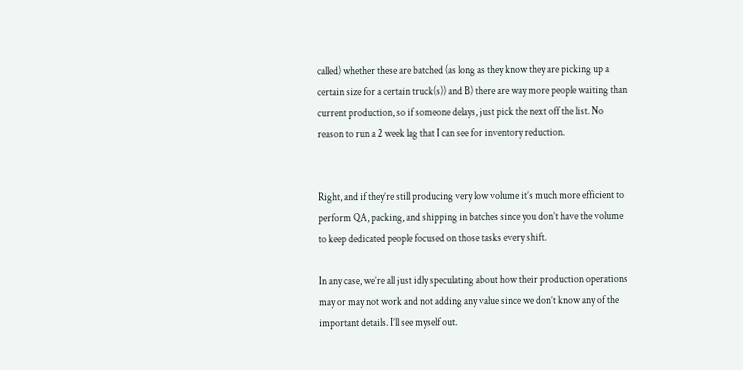called) whether these are batched (as long as they know they are picking up a certain size for a certain truck(s)) and B) there are way more people waiting than current production, so if someone delays, just pick the next off the list. No reason to run a 2 week lag that I can see for inventory reduction.


Right, and if they’re still producing very low volume it’s much more efficient to perform QA, packing, and shipping in batches since you don’t have the volume to keep dedicated people focused on those tasks every shift.

In any case, we’re all just idly speculating about how their production operations may or may not work and not adding any value since we don’t know any of the important details. I’ll see myself out.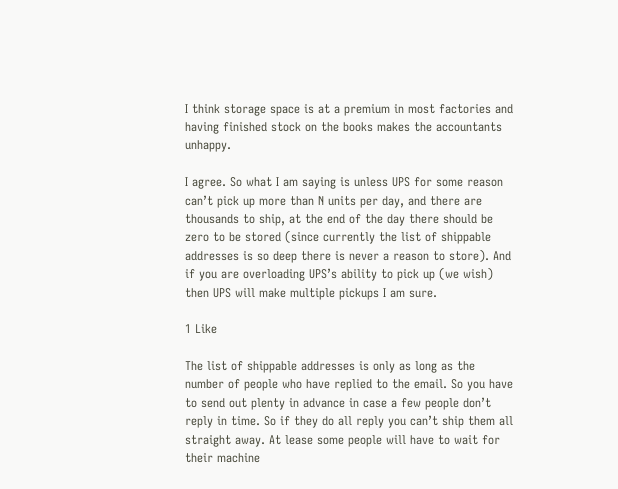I think storage space is at a premium in most factories and having finished stock on the books makes the accountants unhappy.

I agree. So what I am saying is unless UPS for some reason can’t pick up more than N units per day, and there are thousands to ship, at the end of the day there should be zero to be stored (since currently the list of shippable addresses is so deep there is never a reason to store). And if you are overloading UPS’s ability to pick up (we wish) then UPS will make multiple pickups I am sure.

1 Like

The list of shippable addresses is only as long as the number of people who have replied to the email. So you have to send out plenty in advance in case a few people don’t reply in time. So if they do all reply you can’t ship them all straight away. At lease some people will have to wait for their machine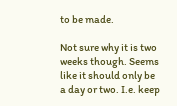to be made.

Not sure why it is two weeks though. Seems like it should only be a day or two. I.e. keep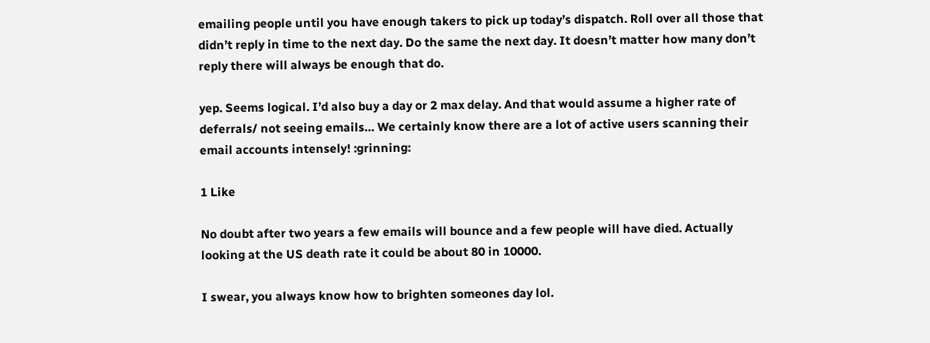emailing people until you have enough takers to pick up today’s dispatch. Roll over all those that didn’t reply in time to the next day. Do the same the next day. It doesn’t matter how many don’t reply there will always be enough that do.

yep. Seems logical. I’d also buy a day or 2 max delay. And that would assume a higher rate of deferrals/ not seeing emails… We certainly know there are a lot of active users scanning their email accounts intensely! :grinning:

1 Like

No doubt after two years a few emails will bounce and a few people will have died. Actually looking at the US death rate it could be about 80 in 10000.

I swear, you always know how to brighten someones day lol.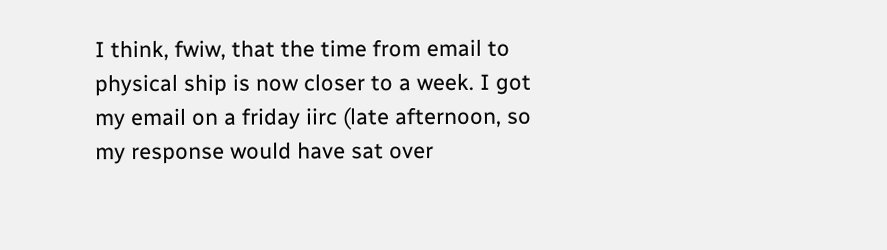I think, fwiw, that the time from email to physical ship is now closer to a week. I got my email on a friday iirc (late afternoon, so my response would have sat over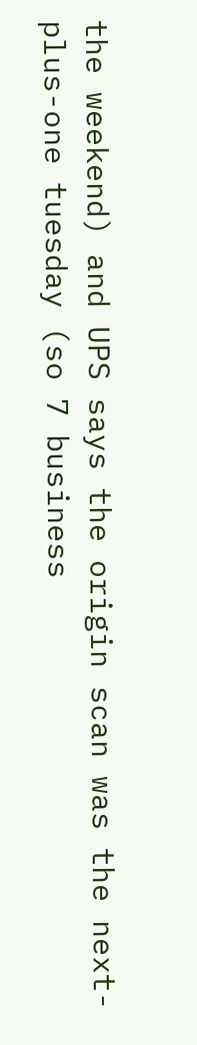the weekend) and UPS says the origin scan was the next-plus-one tuesday (so 7 business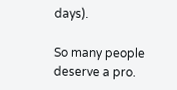days).

So many people deserve a pro.